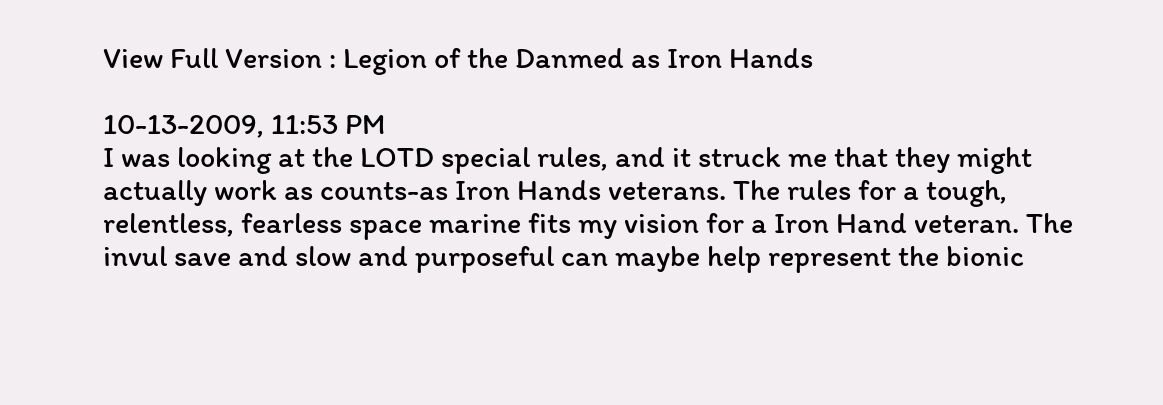View Full Version : Legion of the Danmed as Iron Hands

10-13-2009, 11:53 PM
I was looking at the LOTD special rules, and it struck me that they might actually work as counts-as Iron Hands veterans. The rules for a tough, relentless, fearless space marine fits my vision for a Iron Hand veteran. The invul save and slow and purposeful can maybe help represent the bionic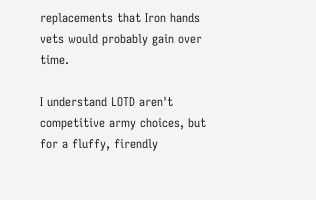replacements that Iron hands vets would probably gain over time.

I understand LOTD aren't competitive army choices, but for a fluffy, firendly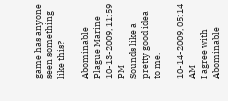game has anyone seen something like this?

Abominable Plague Marine
10-13-2009, 11:59 PM
Sounds like a pretty good idea to me.

10-14-2009, 05:14 AM
I agree with Abominable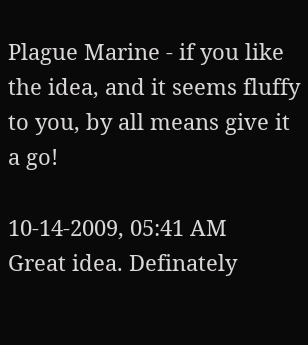Plague Marine - if you like the idea, and it seems fluffy to you, by all means give it a go!

10-14-2009, 05:41 AM
Great idea. Definately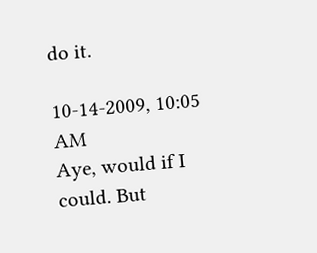do it.

10-14-2009, 10:05 AM
Aye, would if I could. But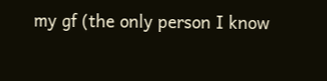my gf (the only person I know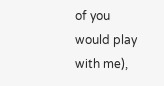of you would play with me),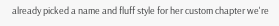already picked a name and fluff style for her custom chapter we're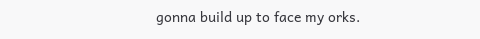gonna build up to face my orks.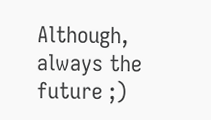Although, always the future ;)